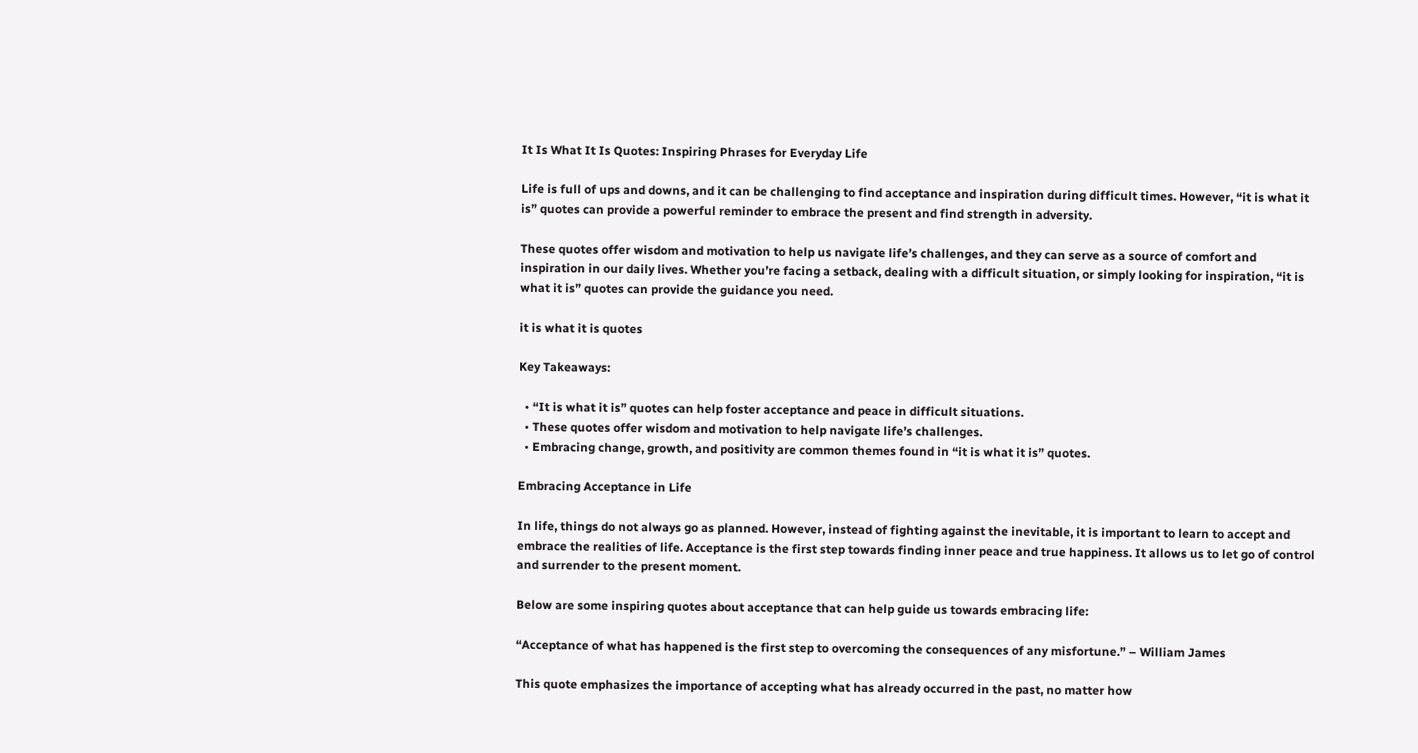It Is What It Is Quotes: Inspiring Phrases for Everyday Life

Life is full of ups and downs, and it can be challenging to find acceptance and inspiration during difficult times. However, “it is what it is” quotes can provide a powerful reminder to embrace the present and find strength in adversity.

These quotes offer wisdom and motivation to help us navigate life’s challenges, and they can serve as a source of comfort and inspiration in our daily lives. Whether you’re facing a setback, dealing with a difficult situation, or simply looking for inspiration, “it is what it is” quotes can provide the guidance you need.

it is what it is quotes

Key Takeaways:

  • “It is what it is” quotes can help foster acceptance and peace in difficult situations.
  • These quotes offer wisdom and motivation to help navigate life’s challenges.
  • Embracing change, growth, and positivity are common themes found in “it is what it is” quotes.

Embracing Acceptance in Life

In life, things do not always go as planned. However, instead of fighting against the inevitable, it is important to learn to accept and embrace the realities of life. Acceptance is the first step towards finding inner peace and true happiness. It allows us to let go of control and surrender to the present moment.

Below are some inspiring quotes about acceptance that can help guide us towards embracing life:

“Acceptance of what has happened is the first step to overcoming the consequences of any misfortune.” – William James

This quote emphasizes the importance of accepting what has already occurred in the past, no matter how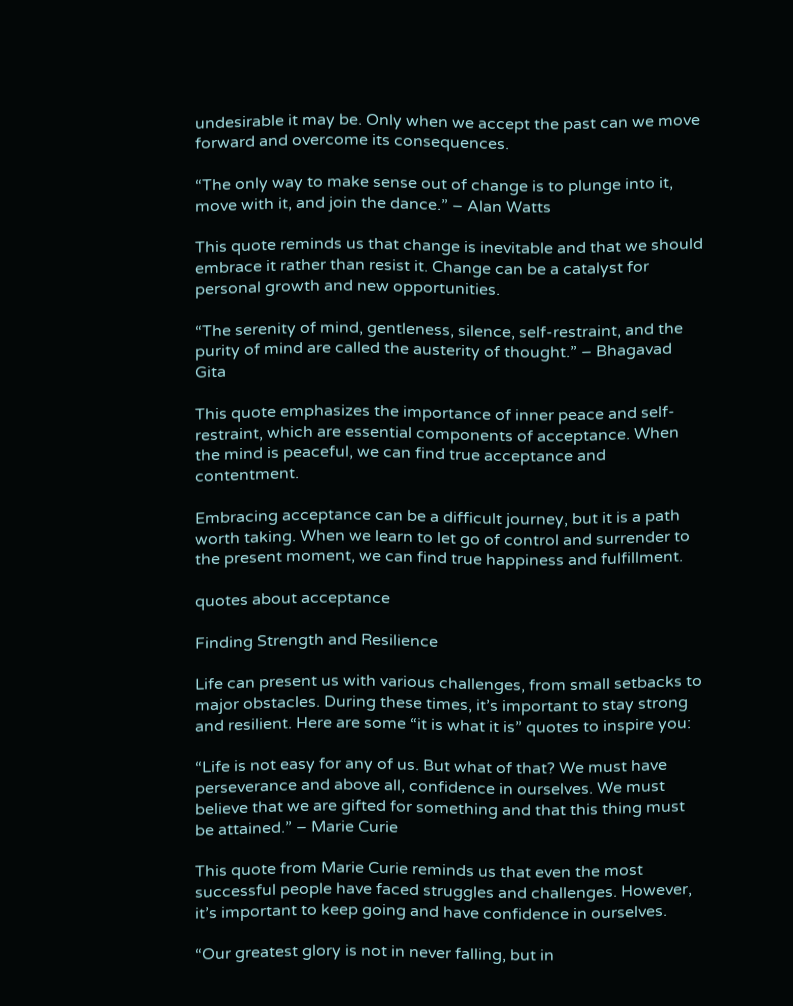undesirable it may be. Only when we accept the past can we move forward and overcome its consequences.

“The only way to make sense out of change is to plunge into it, move with it, and join the dance.” – Alan Watts

This quote reminds us that change is inevitable and that we should embrace it rather than resist it. Change can be a catalyst for personal growth and new opportunities.

“The serenity of mind, gentleness, silence, self-restraint, and the purity of mind are called the austerity of thought.” – Bhagavad Gita

This quote emphasizes the importance of inner peace and self-restraint, which are essential components of acceptance. When the mind is peaceful, we can find true acceptance and contentment.

Embracing acceptance can be a difficult journey, but it is a path worth taking. When we learn to let go of control and surrender to the present moment, we can find true happiness and fulfillment.

quotes about acceptance

Finding Strength and Resilience

Life can present us with various challenges, from small setbacks to major obstacles. During these times, it’s important to stay strong and resilient. Here are some “it is what it is” quotes to inspire you:

“Life is not easy for any of us. But what of that? We must have perseverance and above all, confidence in ourselves. We must believe that we are gifted for something and that this thing must be attained.” – Marie Curie

This quote from Marie Curie reminds us that even the most successful people have faced struggles and challenges. However, it’s important to keep going and have confidence in ourselves.

“Our greatest glory is not in never falling, but in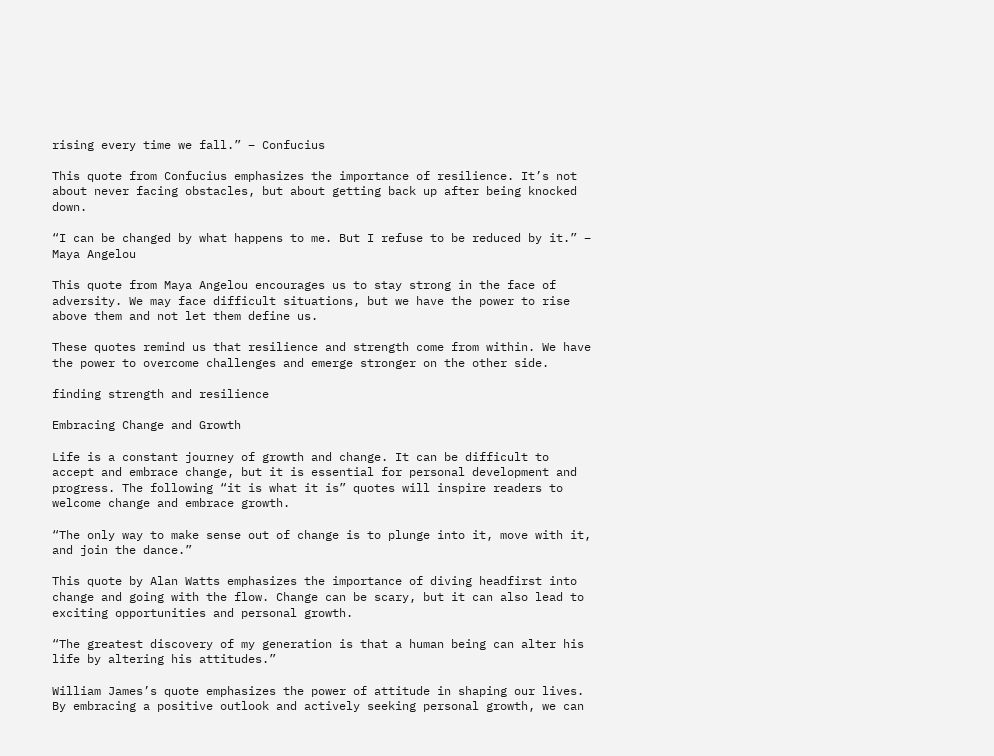rising every time we fall.” – Confucius

This quote from Confucius emphasizes the importance of resilience. It’s not about never facing obstacles, but about getting back up after being knocked down.

“I can be changed by what happens to me. But I refuse to be reduced by it.” – Maya Angelou

This quote from Maya Angelou encourages us to stay strong in the face of adversity. We may face difficult situations, but we have the power to rise above them and not let them define us.

These quotes remind us that resilience and strength come from within. We have the power to overcome challenges and emerge stronger on the other side.

finding strength and resilience

Embracing Change and Growth

Life is a constant journey of growth and change. It can be difficult to accept and embrace change, but it is essential for personal development and progress. The following “it is what it is” quotes will inspire readers to welcome change and embrace growth.

“The only way to make sense out of change is to plunge into it, move with it, and join the dance.”

This quote by Alan Watts emphasizes the importance of diving headfirst into change and going with the flow. Change can be scary, but it can also lead to exciting opportunities and personal growth.

“The greatest discovery of my generation is that a human being can alter his life by altering his attitudes.”

William James’s quote emphasizes the power of attitude in shaping our lives. By embracing a positive outlook and actively seeking personal growth, we can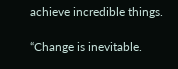achieve incredible things.

“Change is inevitable.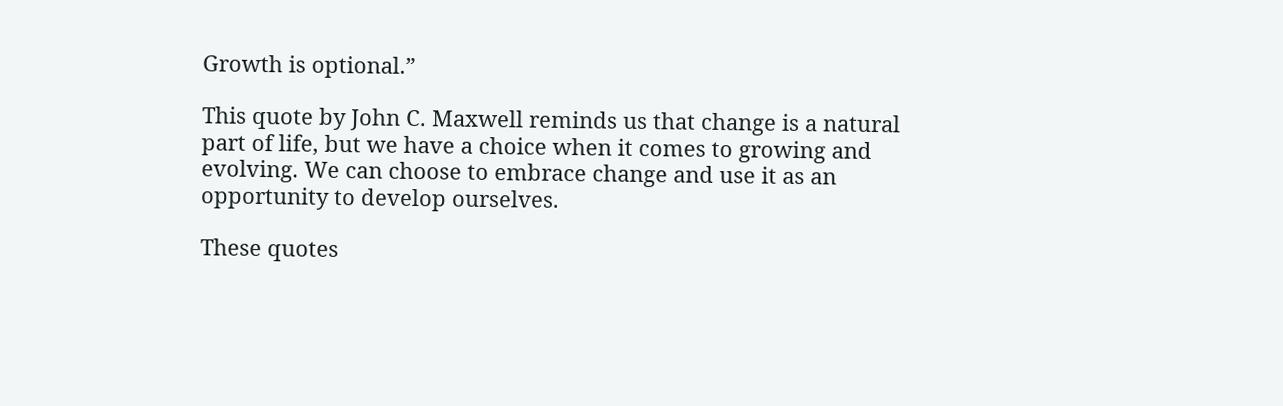Growth is optional.”

This quote by John C. Maxwell reminds us that change is a natural part of life, but we have a choice when it comes to growing and evolving. We can choose to embrace change and use it as an opportunity to develop ourselves.

These quotes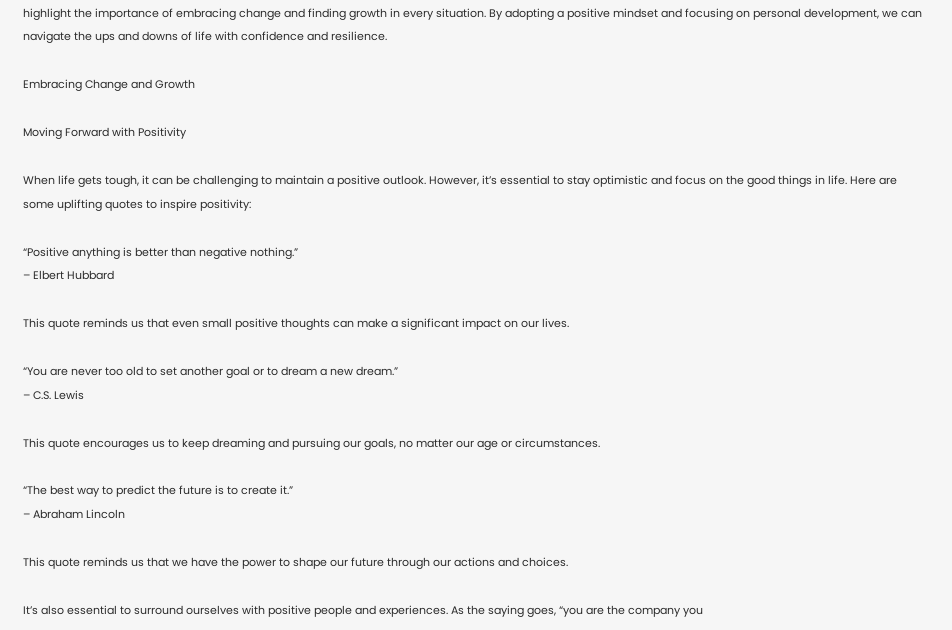highlight the importance of embracing change and finding growth in every situation. By adopting a positive mindset and focusing on personal development, we can navigate the ups and downs of life with confidence and resilience.

Embracing Change and Growth

Moving Forward with Positivity

When life gets tough, it can be challenging to maintain a positive outlook. However, it’s essential to stay optimistic and focus on the good things in life. Here are some uplifting quotes to inspire positivity:

“Positive anything is better than negative nothing.”
– Elbert Hubbard

This quote reminds us that even small positive thoughts can make a significant impact on our lives.

“You are never too old to set another goal or to dream a new dream.”
– C.S. Lewis

This quote encourages us to keep dreaming and pursuing our goals, no matter our age or circumstances.

“The best way to predict the future is to create it.”
– Abraham Lincoln

This quote reminds us that we have the power to shape our future through our actions and choices.

It’s also essential to surround ourselves with positive people and experiences. As the saying goes, “you are the company you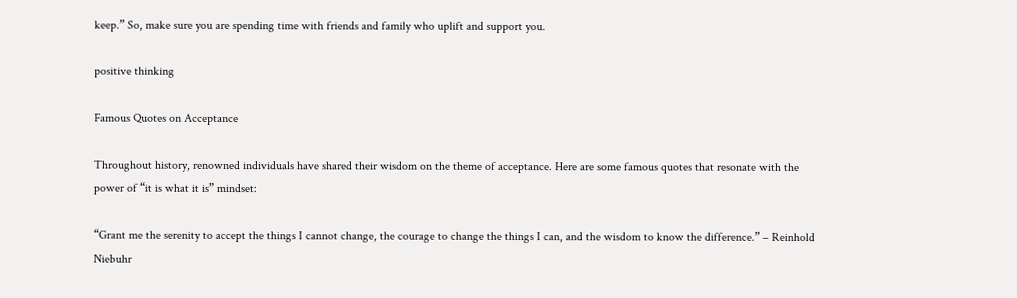keep.” So, make sure you are spending time with friends and family who uplift and support you.

positive thinking

Famous Quotes on Acceptance

Throughout history, renowned individuals have shared their wisdom on the theme of acceptance. Here are some famous quotes that resonate with the power of “it is what it is” mindset:

“Grant me the serenity to accept the things I cannot change, the courage to change the things I can, and the wisdom to know the difference.” – Reinhold Niebuhr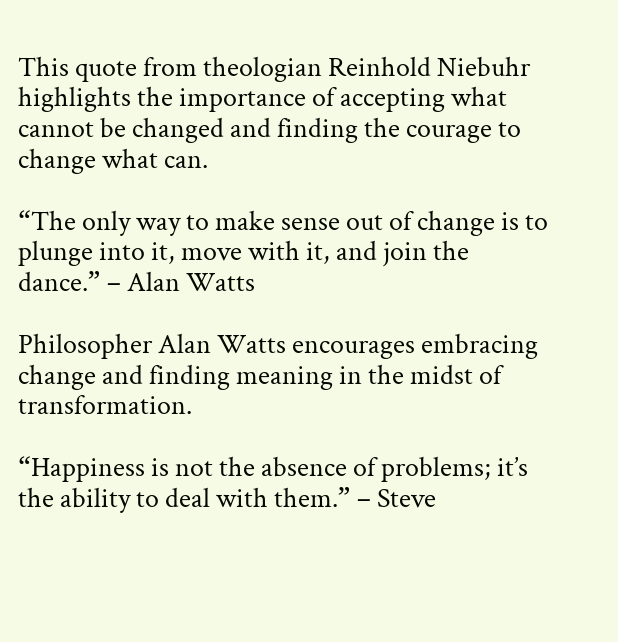This quote from theologian Reinhold Niebuhr highlights the importance of accepting what cannot be changed and finding the courage to change what can.

“The only way to make sense out of change is to plunge into it, move with it, and join the dance.” – Alan Watts

Philosopher Alan Watts encourages embracing change and finding meaning in the midst of transformation.

“Happiness is not the absence of problems; it’s the ability to deal with them.” – Steve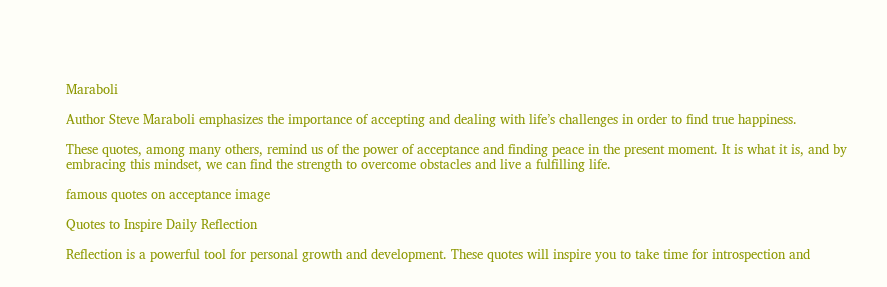Maraboli

Author Steve Maraboli emphasizes the importance of accepting and dealing with life’s challenges in order to find true happiness.

These quotes, among many others, remind us of the power of acceptance and finding peace in the present moment. It is what it is, and by embracing this mindset, we can find the strength to overcome obstacles and live a fulfilling life.

famous quotes on acceptance image

Quotes to Inspire Daily Reflection

Reflection is a powerful tool for personal growth and development. These quotes will inspire you to take time for introspection and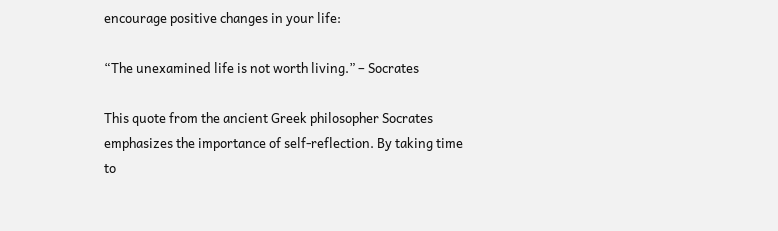encourage positive changes in your life:

“The unexamined life is not worth living.” – Socrates

This quote from the ancient Greek philosopher Socrates emphasizes the importance of self-reflection. By taking time to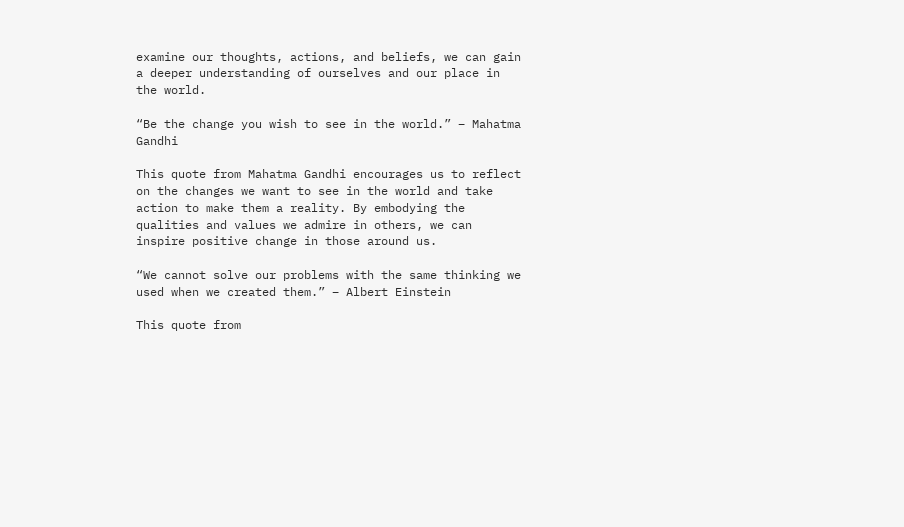examine our thoughts, actions, and beliefs, we can gain a deeper understanding of ourselves and our place in the world.

“Be the change you wish to see in the world.” – Mahatma Gandhi

This quote from Mahatma Gandhi encourages us to reflect on the changes we want to see in the world and take action to make them a reality. By embodying the qualities and values we admire in others, we can inspire positive change in those around us.

“We cannot solve our problems with the same thinking we used when we created them.” – Albert Einstein

This quote from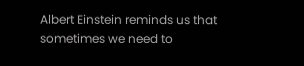Albert Einstein reminds us that sometimes we need to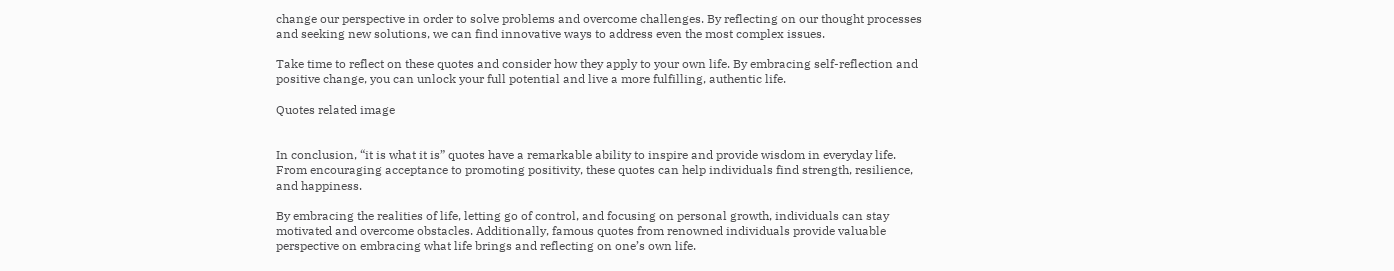change our perspective in order to solve problems and overcome challenges. By reflecting on our thought processes and seeking new solutions, we can find innovative ways to address even the most complex issues.

Take time to reflect on these quotes and consider how they apply to your own life. By embracing self-reflection and positive change, you can unlock your full potential and live a more fulfilling, authentic life.

Quotes related image


In conclusion, “it is what it is” quotes have a remarkable ability to inspire and provide wisdom in everyday life. From encouraging acceptance to promoting positivity, these quotes can help individuals find strength, resilience, and happiness.

By embracing the realities of life, letting go of control, and focusing on personal growth, individuals can stay motivated and overcome obstacles. Additionally, famous quotes from renowned individuals provide valuable perspective on embracing what life brings and reflecting on one’s own life.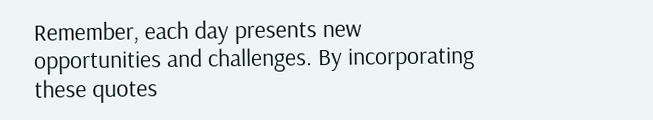Remember, each day presents new opportunities and challenges. By incorporating these quotes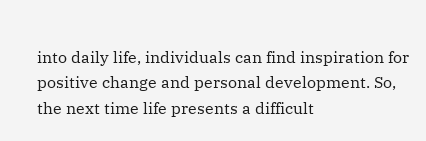into daily life, individuals can find inspiration for positive change and personal development. So, the next time life presents a difficult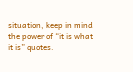situation, keep in mind the power of “it is what it is” quotes.